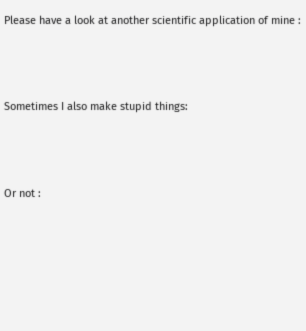Please have a look at another scientific application of mine :



Sometimes I also make stupid things:



Or not :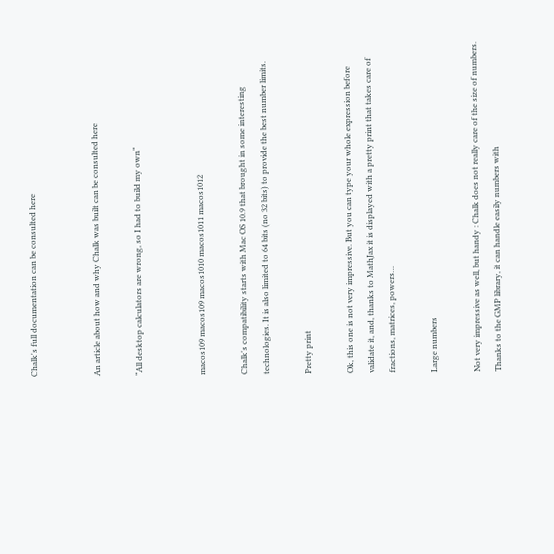Chalk's full documentation can be consulted here


An article about how and why Chalk was built can be consulted here

“All desktop calculators are wrong, so I had to build my own“


macos109 macos109 macos1010 macos1011 macos1012

Chalk's compatibility starts with Mac OS 10.9 that brought in some interesting technologies. It is also limited to 64 bits (no 32 bits) to provide the best number limits.

Pretty print

Ok, this one is not very impressive. But you can type your whole expression before validate it, and, thanks to MathJax it is displayed with a pretty print that takes care of fractions, matrices, powers…

Large numbers

Not very impressive as well, but handy : Chalk does not really care of the size of numbers. Thanks to the GMP library, it can handle easily numbers with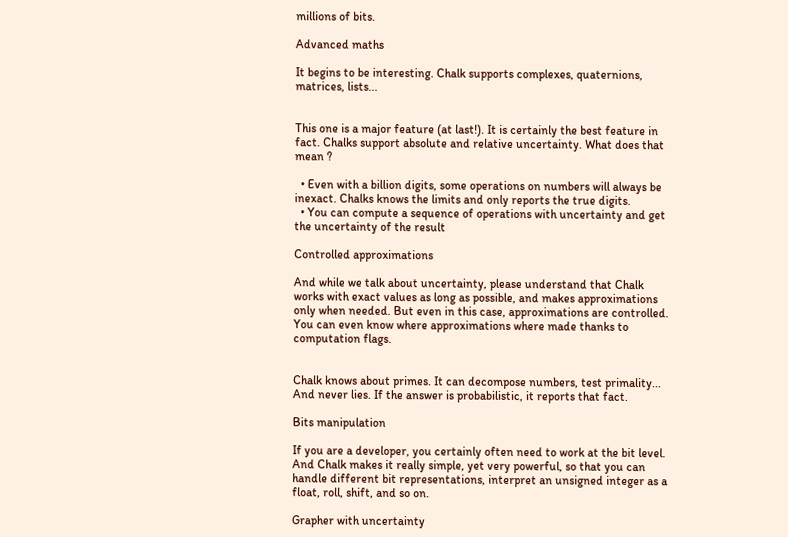millions of bits.

Advanced maths

It begins to be interesting. Chalk supports complexes, quaternions, matrices, lists...


This one is a major feature (at last!). It is certainly the best feature in fact. Chalks support absolute and relative uncertainty. What does that mean ?

  • Even with a billion digits, some operations on numbers will always be inexact. Chalks knows the limits and only reports the true digits.
  • You can compute a sequence of operations with uncertainty and get the uncertainty of the result

Controlled approximations

And while we talk about uncertainty, please understand that Chalk works with exact values as long as possible, and makes approximations only when needed. But even in this case, approximations are controlled. You can even know where approximations where made thanks to computation flags.


Chalk knows about primes. It can decompose numbers, test primality... And never lies. If the answer is probabilistic, it reports that fact.

Bits manipulation

If you are a developer, you certainly often need to work at the bit level. And Chalk makes it really simple, yet very powerful, so that you can handle different bit representations, interpret an unsigned integer as a float, roll, shift, and so on.

Grapher with uncertainty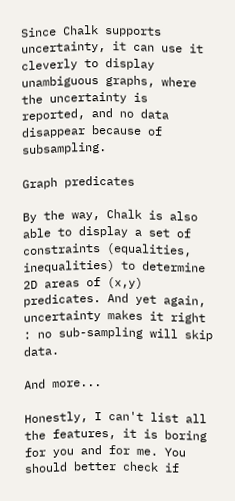Since Chalk supports uncertainty, it can use it cleverly to display unambiguous graphs, where the uncertainty is reported, and no data disappear because of subsampling.

Graph predicates

By the way, Chalk is also able to display a set of constraints (equalities, inequalities) to determine 2D areas of (x,y) predicates. And yet again, uncertainty makes it right : no sub-sampling will skip data.

And more...

Honestly, I can't list all the features, it is boring for you and for me. You should better check if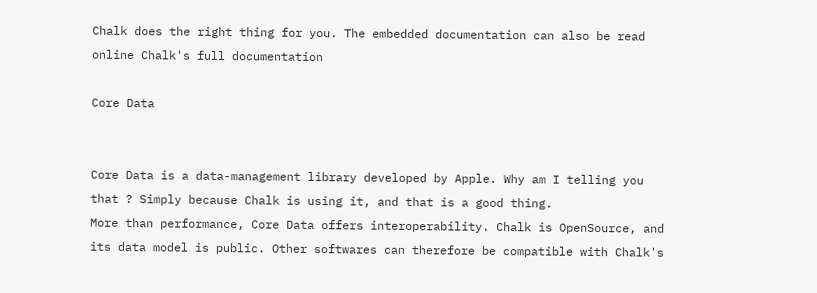Chalk does the right thing for you. The embedded documentation can also be read online Chalk's full documentation

Core Data


Core Data is a data-management library developed by Apple. Why am I telling you that ? Simply because Chalk is using it, and that is a good thing.
More than performance, Core Data offers interoperability. Chalk is OpenSource, and its data model is public. Other softwares can therefore be compatible with Chalk's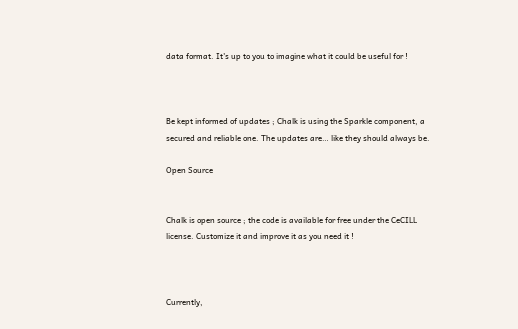data format. It's up to you to imagine what it could be useful for !



Be kept informed of updates ; Chalk is using the Sparkle component, a secured and reliable one. The updates are… like they should always be.

Open Source


Chalk is open source ; the code is available for free under the CeCILL license. Customize it and improve it as you need it !



Currently,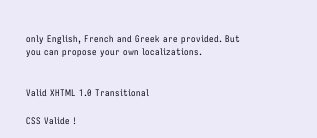only English, French and Greek are provided. But you can propose your own localizations.


Valid XHTML 1.0 Transitional

CSS Valide !